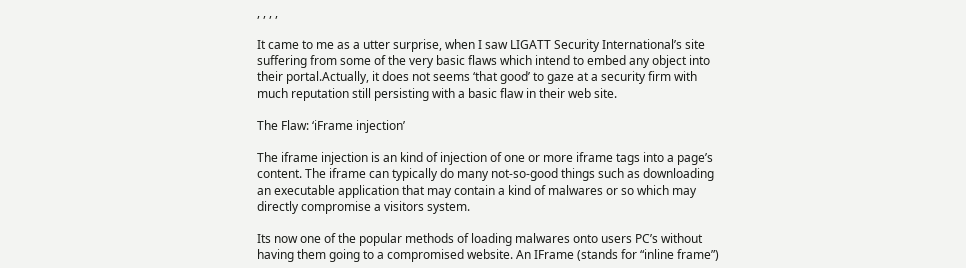, , , ,

It came to me as a utter surprise, when I saw LIGATT Security International’s site suffering from some of the very basic flaws which intend to embed any object into their portal.Actually, it does not seems ‘that good’ to gaze at a security firm with much reputation still persisting with a basic flaw in their web site.

The Flaw: ‘iFrame injection’

The iframe injection is an kind of injection of one or more iframe tags into a page’s content. The iframe can typically do many not-so-good things such as downloading an executable application that may contain a kind of malwares or so which may directly compromise a visitors system.

Its now one of the popular methods of loading malwares onto users PC’s without having them going to a compromised website. An IFrame (stands for “inline frame”)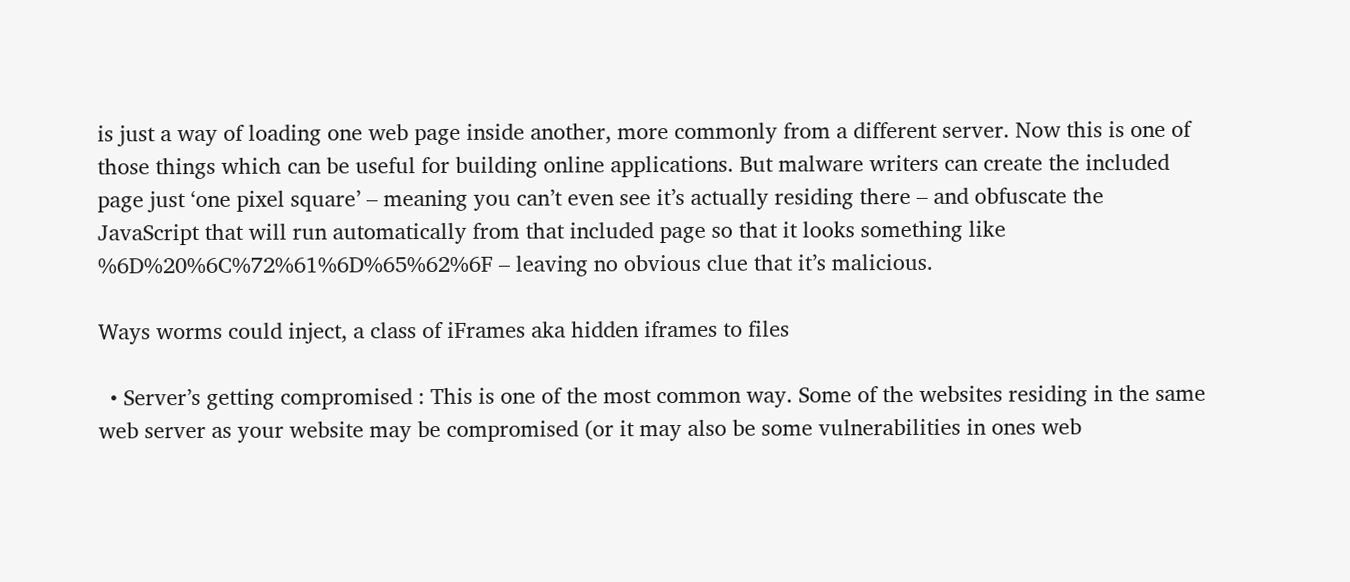is just a way of loading one web page inside another, more commonly from a different server. Now this is one of those things which can be useful for building online applications. But malware writers can create the included page just ‘one pixel square’ – meaning you can’t even see it’s actually residing there – and obfuscate the JavaScript that will run automatically from that included page so that it looks something like %6D%20%6C%72%61%6D%65%62%6F – leaving no obvious clue that it’s malicious.

Ways worms could inject, a class of iFrames aka hidden iframes to files

  • Server’s getting compromised : This is one of the most common way. Some of the websites residing in the same web server as your website may be compromised (or it may also be some vulnerabilities in ones web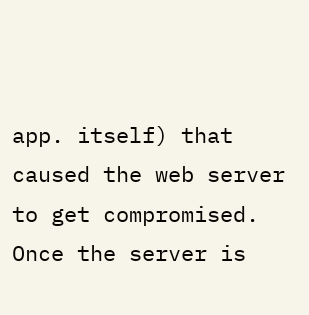app. itself) that caused the web server to get compromised. Once the server is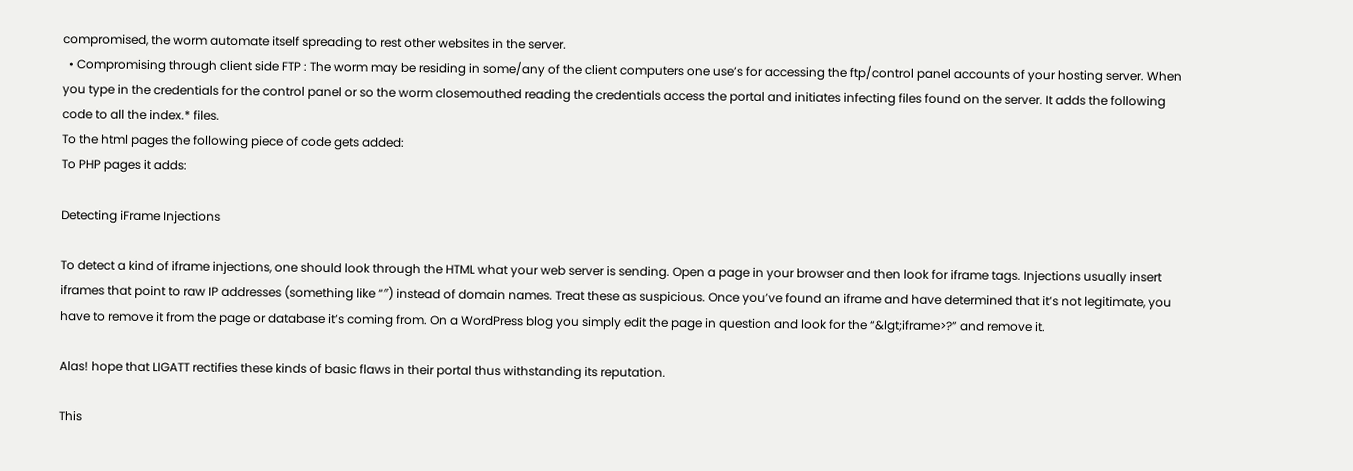compromised, the worm automate itself spreading to rest other websites in the server.
  • Compromising through client side FTP : The worm may be residing in some/any of the client computers one use’s for accessing the ftp/control panel accounts of your hosting server. When you type in the credentials for the control panel or so the worm closemouthed reading the credentials access the portal and initiates infecting files found on the server. It adds the following code to all the index.* files.
To the html pages the following piece of code gets added:
To PHP pages it adds:

Detecting iFrame Injections

To detect a kind of iframe injections, one should look through the HTML what your web server is sending. Open a page in your browser and then look for iframe tags. Injections usually insert iframes that point to raw IP addresses (something like “″) instead of domain names. Treat these as suspicious. Once you’ve found an iframe and have determined that it’s not legitimate, you have to remove it from the page or database it’s coming from. On a WordPress blog you simply edit the page in question and look for the “&lgt;iframe>?” and remove it.

Alas! hope that LIGATT rectifies these kinds of basic flaws in their portal thus withstanding its reputation.

This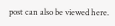post can also be viewed here.